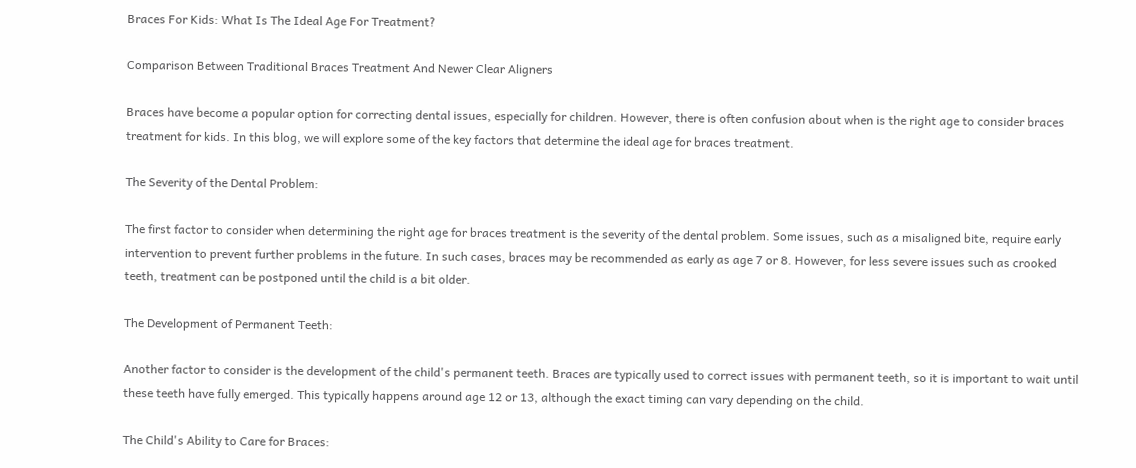Braces For Kids: What Is The Ideal Age For Treatment?

Comparison Between Traditional Braces Treatment And Newer Clear Aligners

Braces have become a popular option for correcting dental issues, especially for children. However, there is often confusion about when is the right age to consider braces treatment for kids. In this blog, we will explore some of the key factors that determine the ideal age for braces treatment.

The Severity of the Dental Problem:

The first factor to consider when determining the right age for braces treatment is the severity of the dental problem. Some issues, such as a misaligned bite, require early intervention to prevent further problems in the future. In such cases, braces may be recommended as early as age 7 or 8. However, for less severe issues such as crooked teeth, treatment can be postponed until the child is a bit older.

The Development of Permanent Teeth:

Another factor to consider is the development of the child's permanent teeth. Braces are typically used to correct issues with permanent teeth, so it is important to wait until these teeth have fully emerged. This typically happens around age 12 or 13, although the exact timing can vary depending on the child.

The Child's Ability to Care for Braces: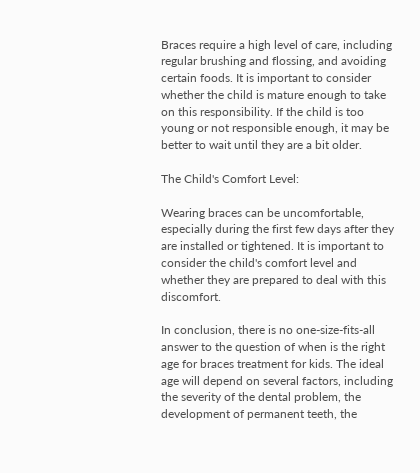Braces require a high level of care, including regular brushing and flossing, and avoiding certain foods. It is important to consider whether the child is mature enough to take on this responsibility. If the child is too young or not responsible enough, it may be better to wait until they are a bit older.

The Child's Comfort Level:

Wearing braces can be uncomfortable, especially during the first few days after they are installed or tightened. It is important to consider the child's comfort level and whether they are prepared to deal with this discomfort.

In conclusion, there is no one-size-fits-all answer to the question of when is the right age for braces treatment for kids. The ideal age will depend on several factors, including the severity of the dental problem, the development of permanent teeth, the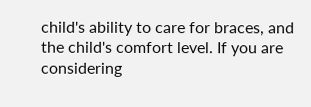child's ability to care for braces, and the child's comfort level. If you are considering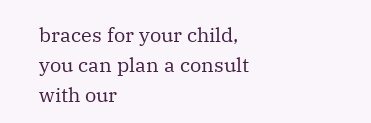braces for your child, you can plan a consult with our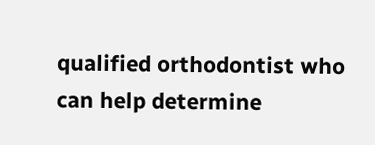qualified orthodontist who can help determine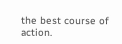the best course of action.